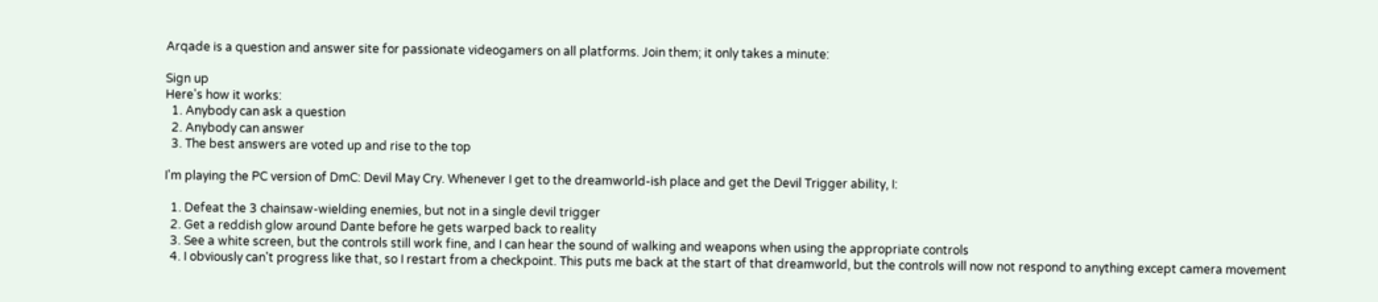Arqade is a question and answer site for passionate videogamers on all platforms. Join them; it only takes a minute:

Sign up
Here's how it works:
  1. Anybody can ask a question
  2. Anybody can answer
  3. The best answers are voted up and rise to the top

I'm playing the PC version of DmC: Devil May Cry. Whenever I get to the dreamworld-ish place and get the Devil Trigger ability, I:

  1. Defeat the 3 chainsaw-wielding enemies, but not in a single devil trigger
  2. Get a reddish glow around Dante before he gets warped back to reality
  3. See a white screen, but the controls still work fine, and I can hear the sound of walking and weapons when using the appropriate controls
  4. I obviously can't progress like that, so I restart from a checkpoint. This puts me back at the start of that dreamworld, but the controls will now not respond to anything except camera movement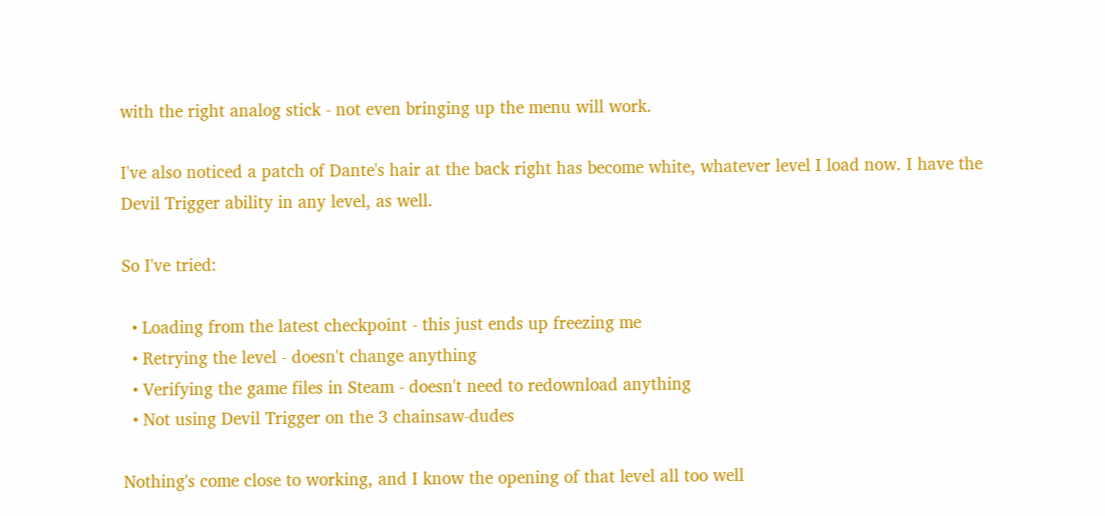with the right analog stick - not even bringing up the menu will work.

I've also noticed a patch of Dante's hair at the back right has become white, whatever level I load now. I have the Devil Trigger ability in any level, as well.

So I've tried:

  • Loading from the latest checkpoint - this just ends up freezing me
  • Retrying the level - doesn't change anything
  • Verifying the game files in Steam - doesn't need to redownload anything
  • Not using Devil Trigger on the 3 chainsaw-dudes

Nothing's come close to working, and I know the opening of that level all too well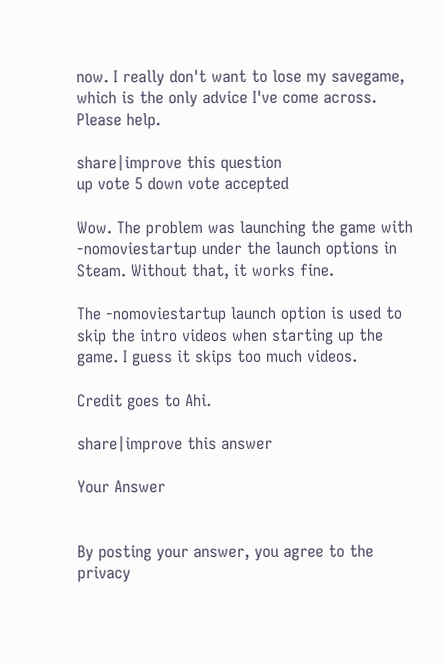now. I really don't want to lose my savegame, which is the only advice I've come across. Please help.

share|improve this question
up vote 5 down vote accepted

Wow. The problem was launching the game with -nomoviestartup under the launch options in Steam. Without that, it works fine.

The -nomoviestartup launch option is used to skip the intro videos when starting up the game. I guess it skips too much videos.

Credit goes to Ahi.

share|improve this answer

Your Answer


By posting your answer, you agree to the privacy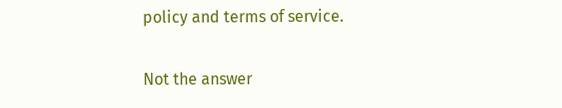policy and terms of service.

Not the answer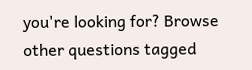you're looking for? Browse other questions tagged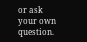or ask your own question.